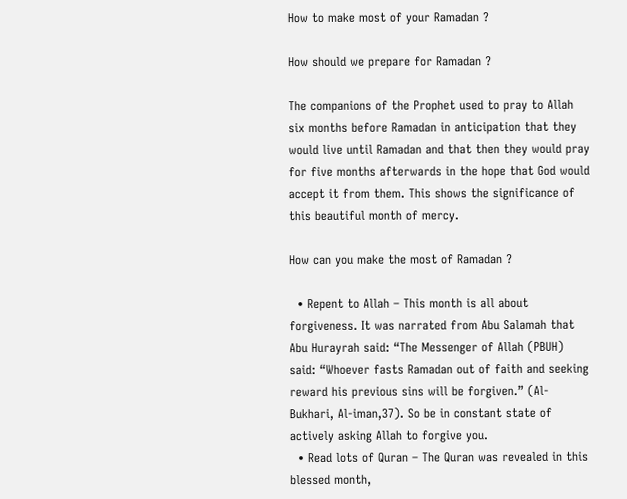How to make most of your Ramadan ?

How should we prepare for Ramadan ?

The companions of the Prophet used to pray to Allah six months before Ramadan in anticipation that they would live until Ramadan and that then they would pray for five months afterwards in the hope that God would accept it from them. This shows the significance of this beautiful month of mercy.

How can you make the most of Ramadan ?

  • Repent to Allah – This month is all about forgiveness. It was narrated from Abu Salamah that Abu Hurayrah said: “The Messenger of Allah (PBUH) said: “Whoever fasts Ramadan out of faith and seeking reward his previous sins will be forgiven.” (Al-Bukhari, Al-iman,37). So be in constant state of actively asking Allah to forgive you.
  • Read lots of Quran – The Quran was revealed in this blessed month,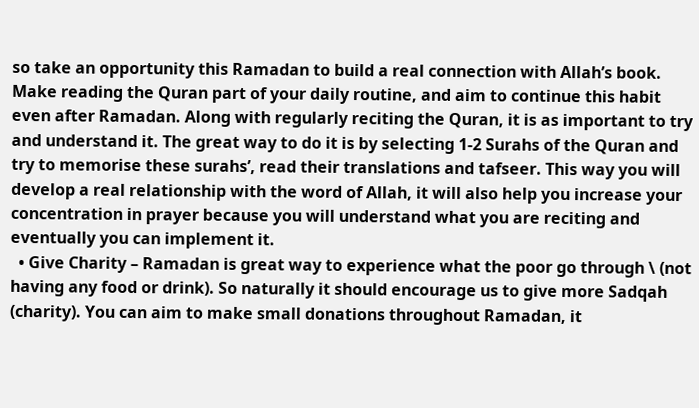so take an opportunity this Ramadan to build a real connection with Allah’s book. Make reading the Quran part of your daily routine, and aim to continue this habit even after Ramadan. Along with regularly reciting the Quran, it is as important to try and understand it. The great way to do it is by selecting 1-2 Surahs of the Quran and try to memorise these surahs’, read their translations and tafseer. This way you will develop a real relationship with the word of Allah, it will also help you increase your concentration in prayer because you will understand what you are reciting and eventually you can implement it.
  • Give Charity – Ramadan is great way to experience what the poor go through \ (not having any food or drink). So naturally it should encourage us to give more Sadqah (charity). You can aim to make small donations throughout Ramadan, it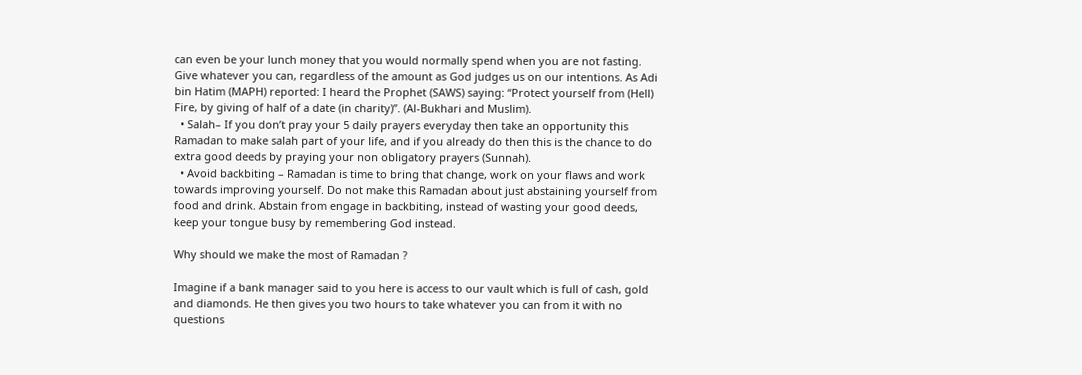can even be your lunch money that you would normally spend when you are not fasting. Give whatever you can, regardless of the amount as God judges us on our intentions. As Adi bin Hatim (MAPH) reported: I heard the Prophet (SAWS) saying: “Protect yourself from (Hell) Fire, by giving of half of a date (in charity)”. (Al-Bukhari and Muslim).
  • Salah– If you don’t pray your 5 daily prayers everyday then take an opportunity this Ramadan to make salah part of your life, and if you already do then this is the chance to do extra good deeds by praying your non obligatory prayers (Sunnah).
  • Avoid backbiting – Ramadan is time to bring that change, work on your flaws and work towards improving yourself. Do not make this Ramadan about just abstaining yourself from food and drink. Abstain from engage in backbiting, instead of wasting your good deeds, keep your tongue busy by remembering God instead.

Why should we make the most of Ramadan ?

Imagine if a bank manager said to you here is access to our vault which is full of cash, gold and diamonds. He then gives you two hours to take whatever you can from it with no questions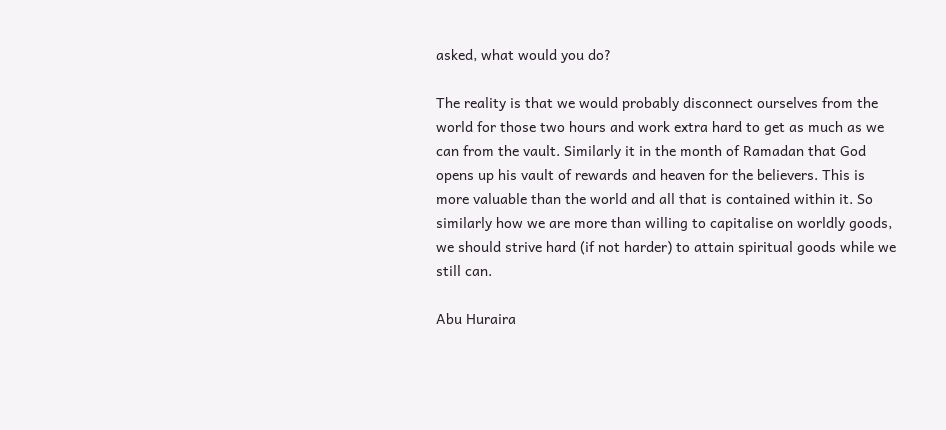asked, what would you do?

The reality is that we would probably disconnect ourselves from the world for those two hours and work extra hard to get as much as we can from the vault. Similarly it in the month of Ramadan that God opens up his vault of rewards and heaven for the believers. This is more valuable than the world and all that is contained within it. So similarly how we are more than willing to capitalise on worldly goods, we should strive hard (if not harder) to attain spiritual goods while we still can.

Abu Huraira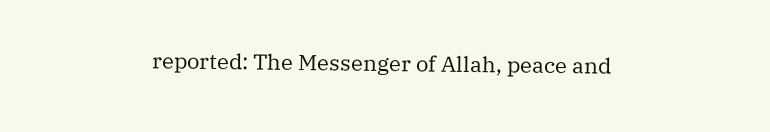reported: The Messenger of Allah, peace and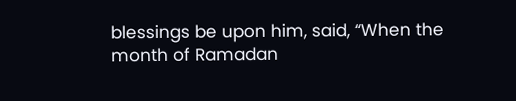blessings be upon him, said, “When the month of Ramadan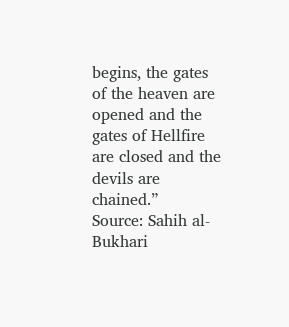begins, the gates of the heaven are opened and the gates of Hellfire are closed and the devils are chained.”
Source: Sahih al-Bukhari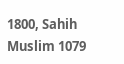1800, Sahih Muslim 1079